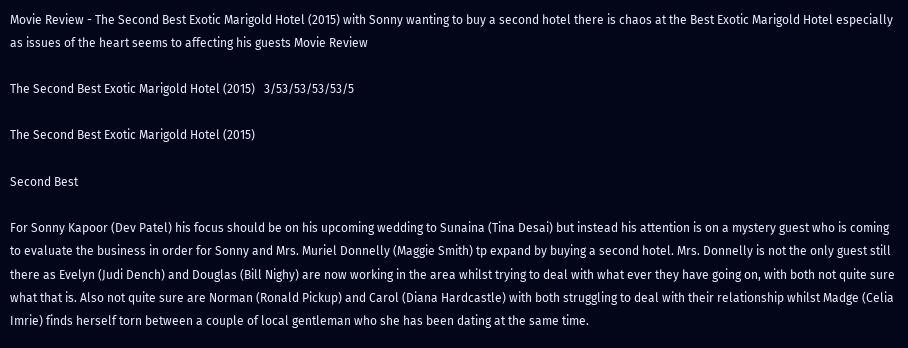Movie Review - The Second Best Exotic Marigold Hotel (2015) with Sonny wanting to buy a second hotel there is chaos at the Best Exotic Marigold Hotel especially as issues of the heart seems to affecting his guests Movie Review

The Second Best Exotic Marigold Hotel (2015)   3/53/53/53/53/5

The Second Best Exotic Marigold Hotel (2015)

Second Best

For Sonny Kapoor (Dev Patel) his focus should be on his upcoming wedding to Sunaina (Tina Desai) but instead his attention is on a mystery guest who is coming to evaluate the business in order for Sonny and Mrs. Muriel Donnelly (Maggie Smith) tp expand by buying a second hotel. Mrs. Donnelly is not the only guest still there as Evelyn (Judi Dench) and Douglas (Bill Nighy) are now working in the area whilst trying to deal with what ever they have going on, with both not quite sure what that is. Also not quite sure are Norman (Ronald Pickup) and Carol (Diana Hardcastle) with both struggling to deal with their relationship whilst Madge (Celia Imrie) finds herself torn between a couple of local gentleman who she has been dating at the same time.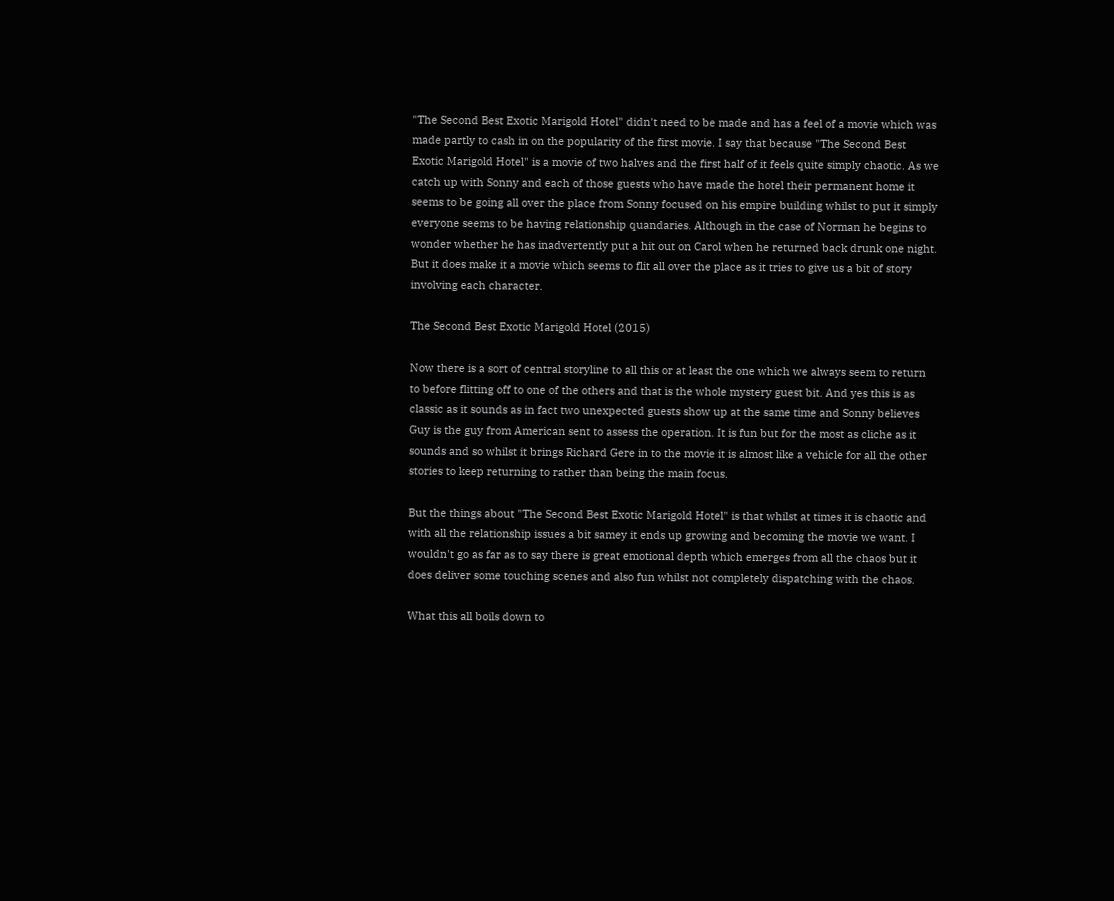"The Second Best Exotic Marigold Hotel" didn't need to be made and has a feel of a movie which was made partly to cash in on the popularity of the first movie. I say that because "The Second Best Exotic Marigold Hotel" is a movie of two halves and the first half of it feels quite simply chaotic. As we catch up with Sonny and each of those guests who have made the hotel their permanent home it seems to be going all over the place from Sonny focused on his empire building whilst to put it simply everyone seems to be having relationship quandaries. Although in the case of Norman he begins to wonder whether he has inadvertently put a hit out on Carol when he returned back drunk one night. But it does make it a movie which seems to flit all over the place as it tries to give us a bit of story involving each character.

The Second Best Exotic Marigold Hotel (2015)

Now there is a sort of central storyline to all this or at least the one which we always seem to return to before flitting off to one of the others and that is the whole mystery guest bit. And yes this is as classic as it sounds as in fact two unexpected guests show up at the same time and Sonny believes Guy is the guy from American sent to assess the operation. It is fun but for the most as cliche as it sounds and so whilst it brings Richard Gere in to the movie it is almost like a vehicle for all the other stories to keep returning to rather than being the main focus.

But the things about "The Second Best Exotic Marigold Hotel" is that whilst at times it is chaotic and with all the relationship issues a bit samey it ends up growing and becoming the movie we want. I wouldn't go as far as to say there is great emotional depth which emerges from all the chaos but it does deliver some touching scenes and also fun whilst not completely dispatching with the chaos.

What this all boils down to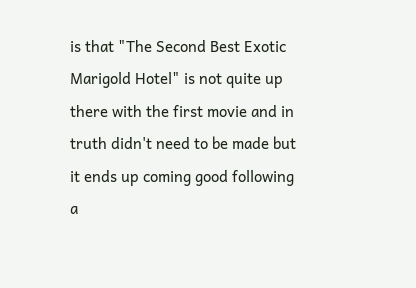is that "The Second Best Exotic Marigold Hotel" is not quite up there with the first movie and in truth didn't need to be made but it ends up coming good following a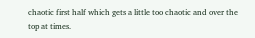chaotic first half which gets a little too chaotic and over the top at times.